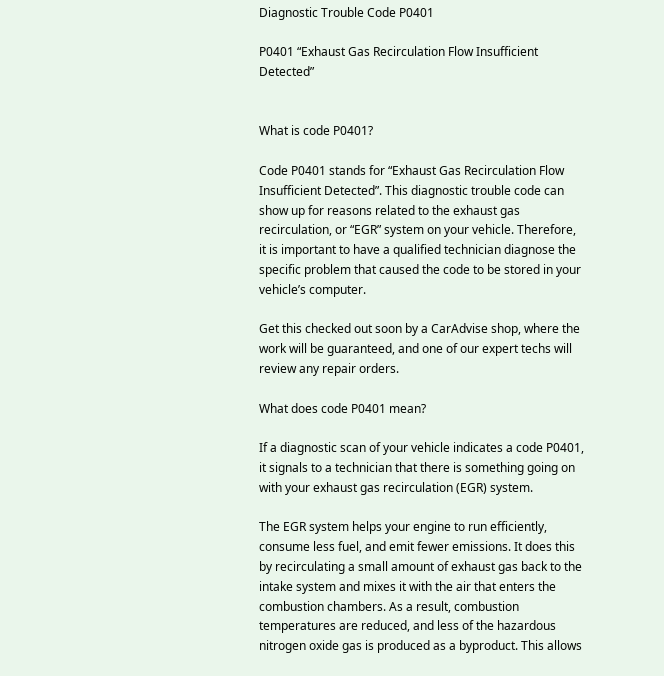Diagnostic Trouble Code P0401

P0401 “Exhaust Gas Recirculation Flow Insufficient Detected”


What is code P0401?

Code P0401 stands for “Exhaust Gas Recirculation Flow Insufficient Detected”. This diagnostic trouble code can show up for reasons related to the exhaust gas recirculation, or “EGR” system on your vehicle. Therefore, it is important to have a qualified technician diagnose the specific problem that caused the code to be stored in your vehicle’s computer.

Get this checked out soon by a CarAdvise shop, where the work will be guaranteed, and one of our expert techs will review any repair orders.

What does code P0401 mean?

If a diagnostic scan of your vehicle indicates a code P0401, it signals to a technician that there is something going on with your exhaust gas recirculation (EGR) system.

The EGR system helps your engine to run efficiently, consume less fuel, and emit fewer emissions. It does this by recirculating a small amount of exhaust gas back to the intake system and mixes it with the air that enters the combustion chambers. As a result, combustion temperatures are reduced, and less of the hazardous nitrogen oxide gas is produced as a byproduct. This allows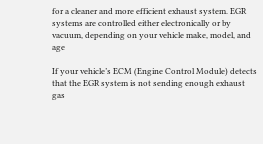for a cleaner and more efficient exhaust system. EGR systems are controlled either electronically or by vacuum, depending on your vehicle make, model, and age

If your vehicle’s ECM (Engine Control Module) detects that the EGR system is not sending enough exhaust gas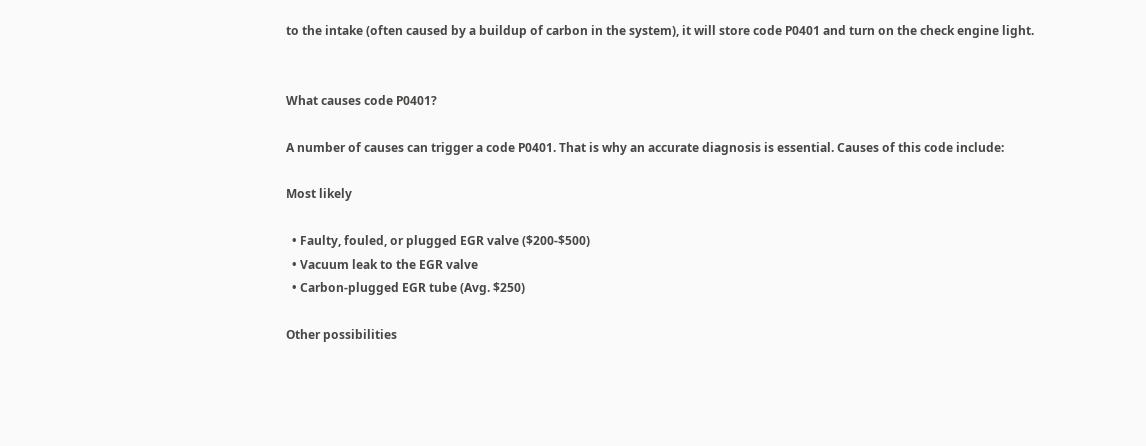to the intake (often caused by a buildup of carbon in the system), it will store code P0401 and turn on the check engine light.


What causes code P0401?

A number of causes can trigger a code P0401. That is why an accurate diagnosis is essential. Causes of this code include:

Most likely

  • Faulty, fouled, or plugged EGR valve ($200-$500)
  • Vacuum leak to the EGR valve
  • Carbon-plugged EGR tube (Avg. $250)

Other possibilities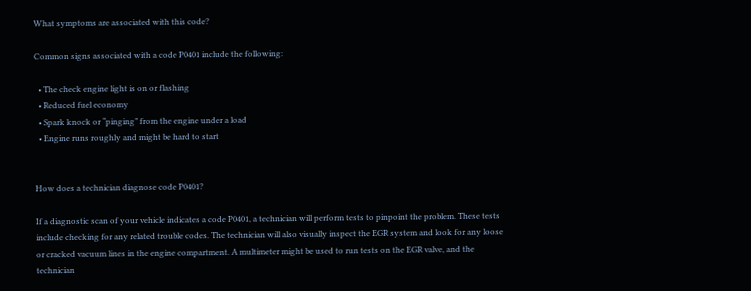What symptoms are associated with this code?

Common signs associated with a code P0401 include the following:

  • The check engine light is on or flashing
  • Reduced fuel economy
  • Spark knock or “pinging” from the engine under a load
  • Engine runs roughly and might be hard to start


How does a technician diagnose code P0401?

If a diagnostic scan of your vehicle indicates a code P0401, a technician will perform tests to pinpoint the problem. These tests include checking for any related trouble codes. The technician will also visually inspect the EGR system and look for any loose or cracked vacuum lines in the engine compartment. A multimeter might be used to run tests on the EGR valve, and the technician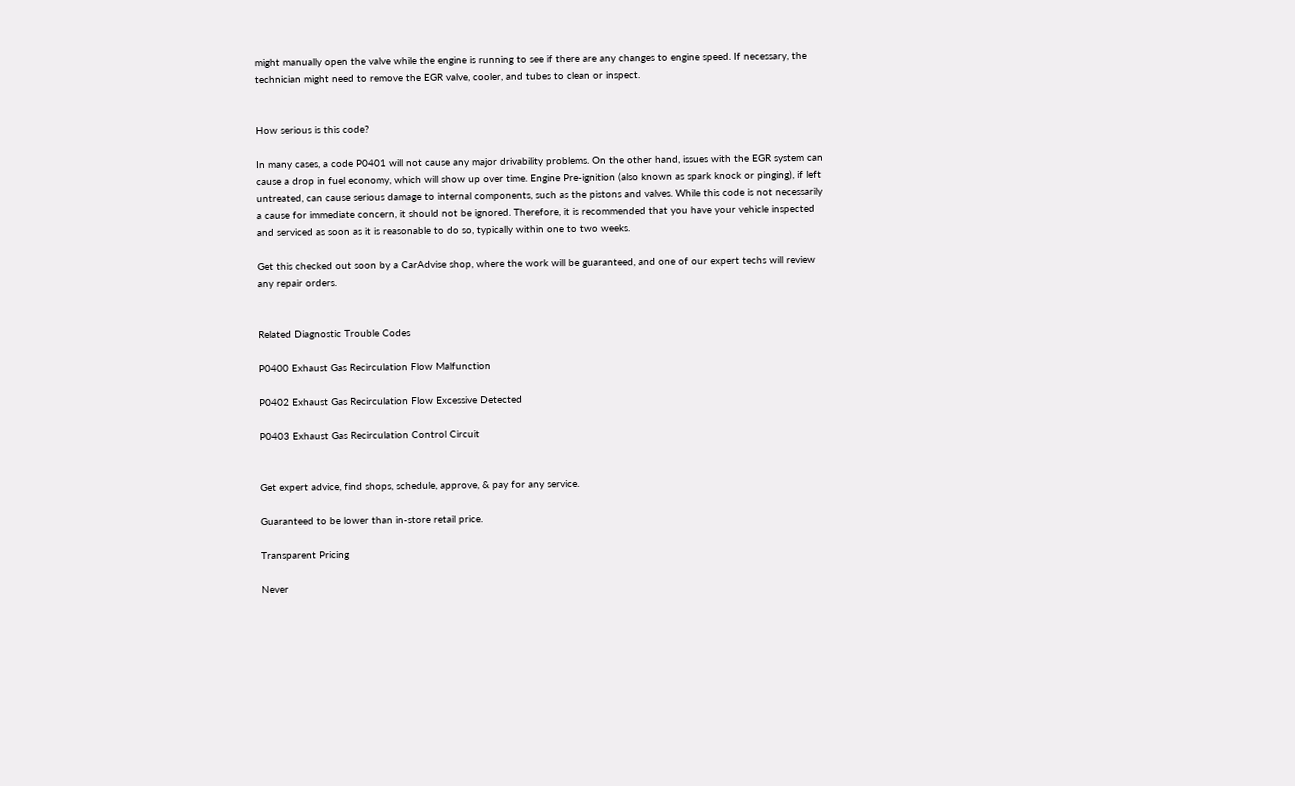might manually open the valve while the engine is running to see if there are any changes to engine speed. If necessary, the technician might need to remove the EGR valve, cooler, and tubes to clean or inspect.


How serious is this code?

In many cases, a code P0401 will not cause any major drivability problems. On the other hand, issues with the EGR system can cause a drop in fuel economy, which will show up over time. Engine Pre-ignition (also known as spark knock or pinging), if left untreated, can cause serious damage to internal components, such as the pistons and valves. While this code is not necessarily a cause for immediate concern, it should not be ignored. Therefore, it is recommended that you have your vehicle inspected and serviced as soon as it is reasonable to do so, typically within one to two weeks.

Get this checked out soon by a CarAdvise shop, where the work will be guaranteed, and one of our expert techs will review any repair orders.


Related Diagnostic Trouble Codes

P0400 Exhaust Gas Recirculation Flow Malfunction

P0402 Exhaust Gas Recirculation Flow Excessive Detected

P0403 Exhaust Gas Recirculation Control Circuit


Get expert advice, find shops, schedule, approve, & pay for any service.

Guaranteed to be lower than in-store retail price.

Transparent Pricing

Never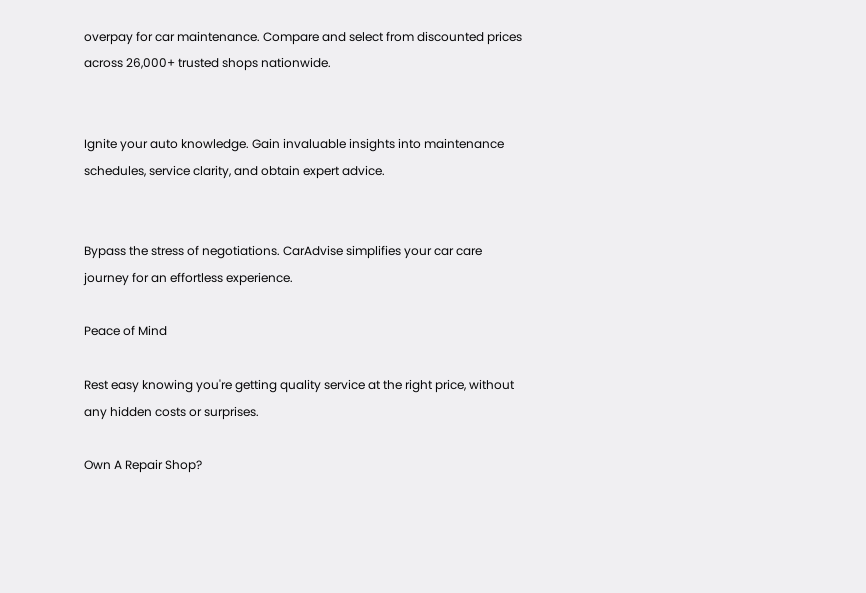overpay for car maintenance. Compare and select from discounted prices across 26,000+ trusted shops nationwide.


Ignite your auto knowledge. Gain invaluable insights into maintenance schedules, service clarity, and obtain expert advice.


Bypass the stress of negotiations. CarAdvise simplifies your car care journey for an effortless experience.

Peace of Mind

Rest easy knowing you're getting quality service at the right price, without any hidden costs or surprises.

Own A Repair Shop?